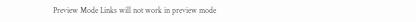Preview Mode Links will not work in preview mode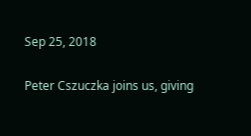Sep 25, 2018

Peter Cszuczka joins us, giving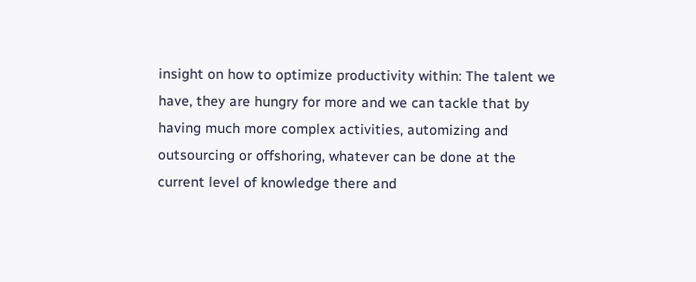insight on how to optimize productivity within: The talent we have, they are hungry for more and we can tackle that by having much more complex activities, automizing and outsourcing or offshoring, whatever can be done at the current level of knowledge there and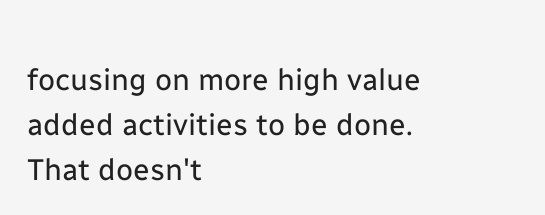focusing on more high value added activities to be done. That doesn't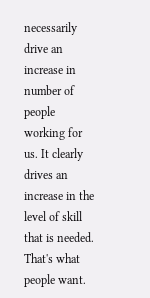necessarily drive an increase in number of people working for us. It clearly drives an increase in the level of skill that is needed. That's what people want.